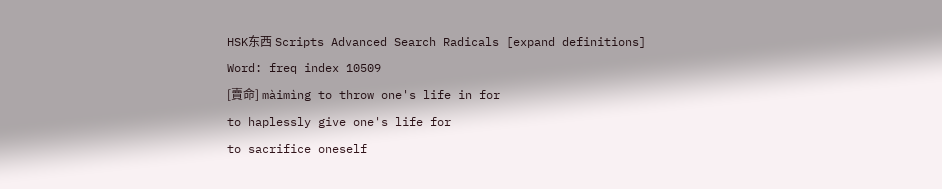HSK东西 Scripts Advanced Search Radicals [expand definitions]
Word: freq index 10509
[賣命] màimìng to throw one's life in for
to haplessly give one's life for
to sacrifice oneself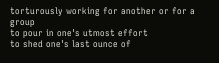torturously working for another or for a group
to pour in one's utmost effort
to shed one's last ounce of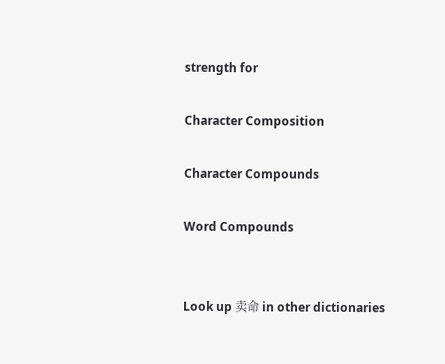strength for

Character Composition

Character Compounds

Word Compounds


Look up 卖命 in other dictionaries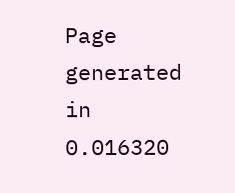Page generated in 0.016320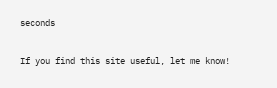seconds

If you find this site useful, let me know!